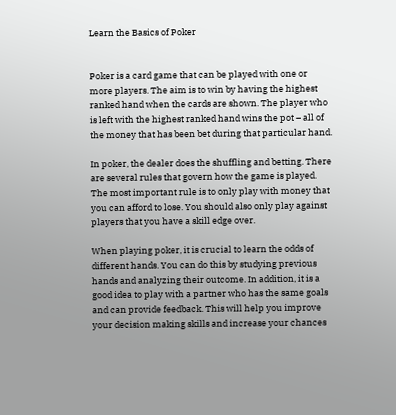Learn the Basics of Poker


Poker is a card game that can be played with one or more players. The aim is to win by having the highest ranked hand when the cards are shown. The player who is left with the highest ranked hand wins the pot – all of the money that has been bet during that particular hand.

In poker, the dealer does the shuffling and betting. There are several rules that govern how the game is played. The most important rule is to only play with money that you can afford to lose. You should also only play against players that you have a skill edge over.

When playing poker, it is crucial to learn the odds of different hands. You can do this by studying previous hands and analyzing their outcome. In addition, it is a good idea to play with a partner who has the same goals and can provide feedback. This will help you improve your decision making skills and increase your chances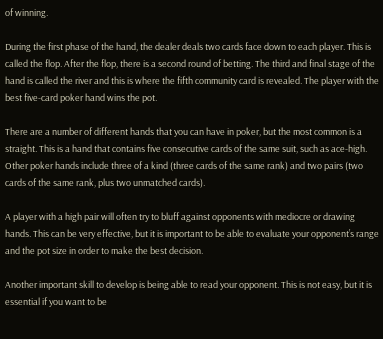of winning.

During the first phase of the hand, the dealer deals two cards face down to each player. This is called the flop. After the flop, there is a second round of betting. The third and final stage of the hand is called the river and this is where the fifth community card is revealed. The player with the best five-card poker hand wins the pot.

There are a number of different hands that you can have in poker, but the most common is a straight. This is a hand that contains five consecutive cards of the same suit, such as ace-high. Other poker hands include three of a kind (three cards of the same rank) and two pairs (two cards of the same rank, plus two unmatched cards).

A player with a high pair will often try to bluff against opponents with mediocre or drawing hands. This can be very effective, but it is important to be able to evaluate your opponent’s range and the pot size in order to make the best decision.

Another important skill to develop is being able to read your opponent. This is not easy, but it is essential if you want to be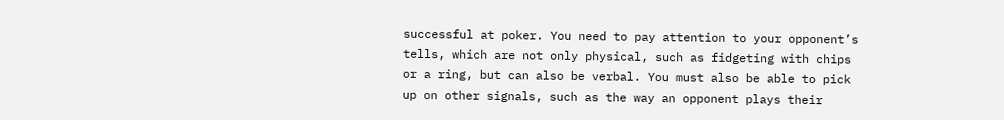successful at poker. You need to pay attention to your opponent’s tells, which are not only physical, such as fidgeting with chips or a ring, but can also be verbal. You must also be able to pick up on other signals, such as the way an opponent plays their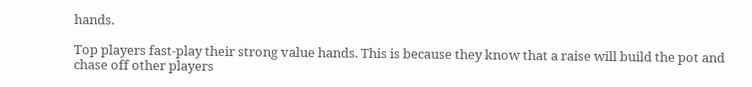hands.

Top players fast-play their strong value hands. This is because they know that a raise will build the pot and chase off other players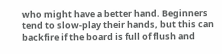who might have a better hand. Beginners tend to slow-play their hands, but this can backfire if the board is full of flush and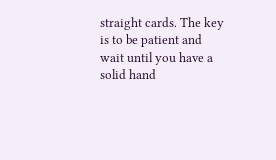straight cards. The key is to be patient and wait until you have a solid hand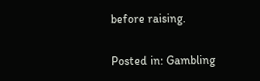before raising.

Posted in: Gambling